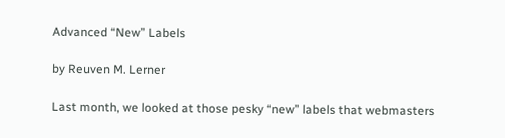Advanced “New” Labels

by Reuven M. Lerner

Last month, we looked at those pesky “new” labels that webmasters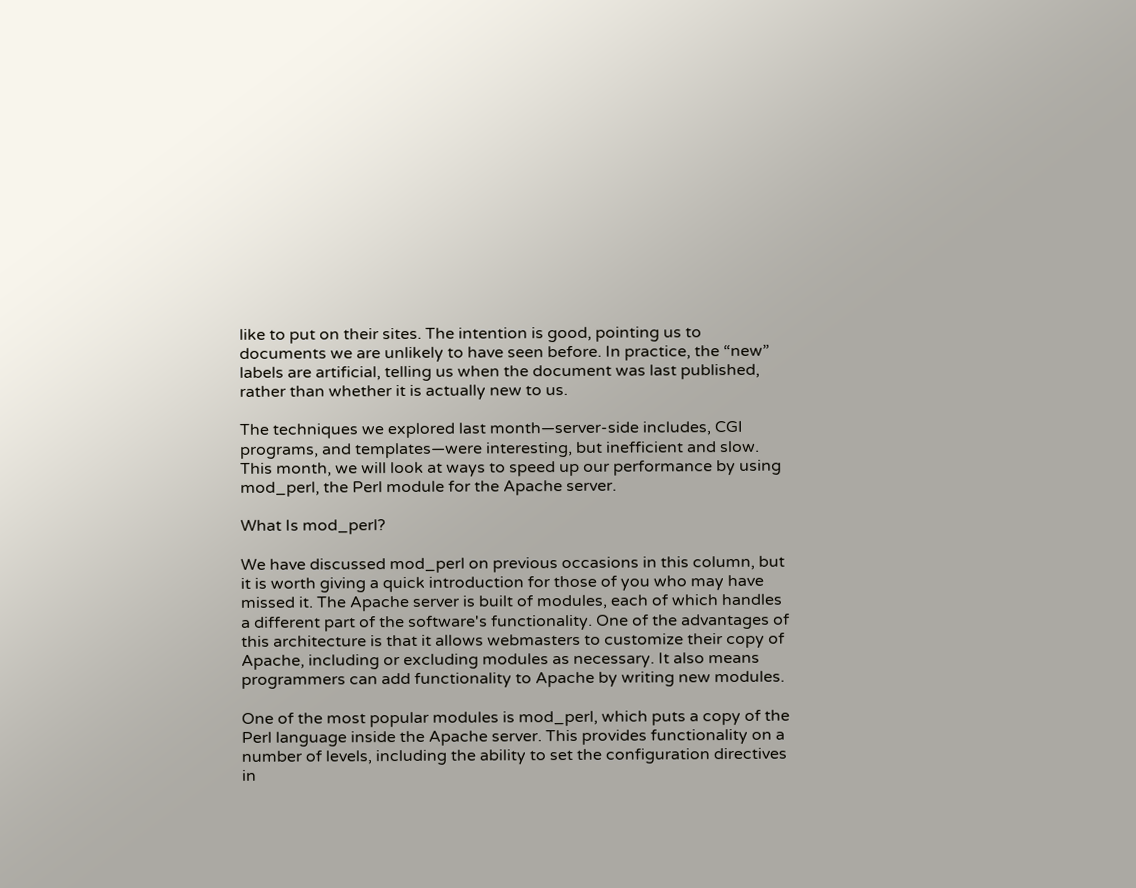like to put on their sites. The intention is good, pointing us to documents we are unlikely to have seen before. In practice, the “new” labels are artificial, telling us when the document was last published, rather than whether it is actually new to us.

The techniques we explored last month—server-side includes, CGI programs, and templates—were interesting, but inefficient and slow. This month, we will look at ways to speed up our performance by using mod_perl, the Perl module for the Apache server.

What Is mod_perl?

We have discussed mod_perl on previous occasions in this column, but it is worth giving a quick introduction for those of you who may have missed it. The Apache server is built of modules, each of which handles a different part of the software's functionality. One of the advantages of this architecture is that it allows webmasters to customize their copy of Apache, including or excluding modules as necessary. It also means programmers can add functionality to Apache by writing new modules.

One of the most popular modules is mod_perl, which puts a copy of the Perl language inside the Apache server. This provides functionality on a number of levels, including the ability to set the configuration directives in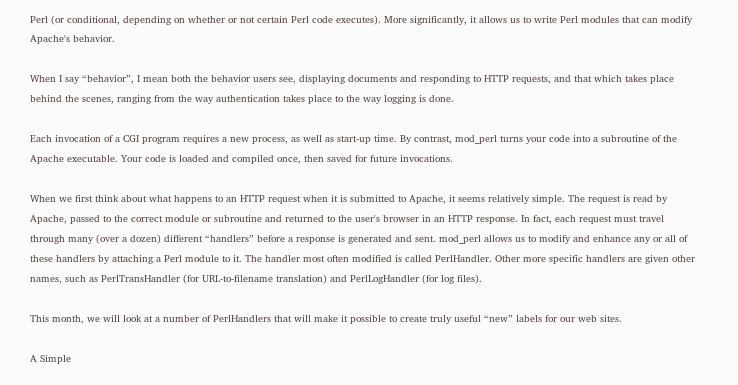Perl (or conditional, depending on whether or not certain Perl code executes). More significantly, it allows us to write Perl modules that can modify Apache's behavior.

When I say “behavior”, I mean both the behavior users see, displaying documents and responding to HTTP requests, and that which takes place behind the scenes, ranging from the way authentication takes place to the way logging is done.

Each invocation of a CGI program requires a new process, as well as start-up time. By contrast, mod_perl turns your code into a subroutine of the Apache executable. Your code is loaded and compiled once, then saved for future invocations.

When we first think about what happens to an HTTP request when it is submitted to Apache, it seems relatively simple. The request is read by Apache, passed to the correct module or subroutine and returned to the user's browser in an HTTP response. In fact, each request must travel through many (over a dozen) different “handlers” before a response is generated and sent. mod_perl allows us to modify and enhance any or all of these handlers by attaching a Perl module to it. The handler most often modified is called PerlHandler. Other more specific handlers are given other names, such as PerlTransHandler (for URL-to-filename translation) and PerlLogHandler (for log files).

This month, we will look at a number of PerlHandlers that will make it possible to create truly useful “new” labels for our web sites.

A Simple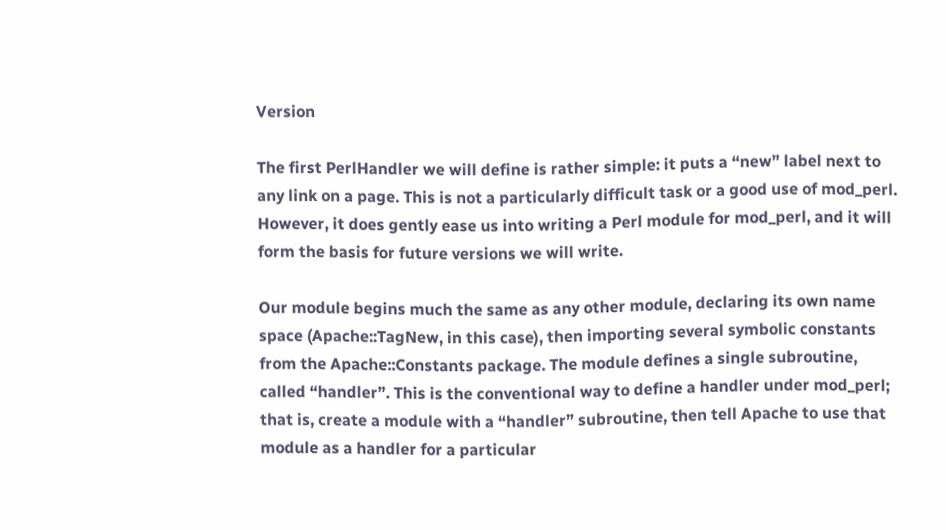Version

The first PerlHandler we will define is rather simple: it puts a “new” label next to any link on a page. This is not a particularly difficult task or a good use of mod_perl. However, it does gently ease us into writing a Perl module for mod_perl, and it will form the basis for future versions we will write.

Our module begins much the same as any other module, declaring its own name space (Apache::TagNew, in this case), then importing several symbolic constants from the Apache::Constants package. The module defines a single subroutine, called “handler”. This is the conventional way to define a handler under mod_perl; that is, create a module with a “handler” subroutine, then tell Apache to use that module as a handler for a particular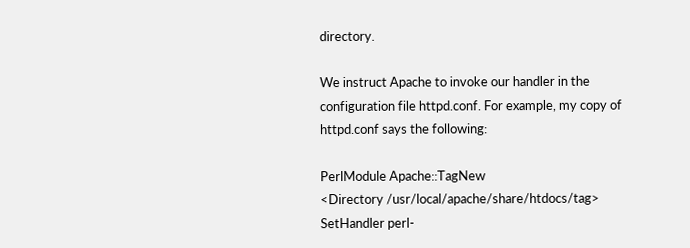directory.

We instruct Apache to invoke our handler in the configuration file httpd.conf. For example, my copy of httpd.conf says the following:

PerlModule Apache::TagNew
<Directory /usr/local/apache/share/htdocs/tag>
SetHandler perl-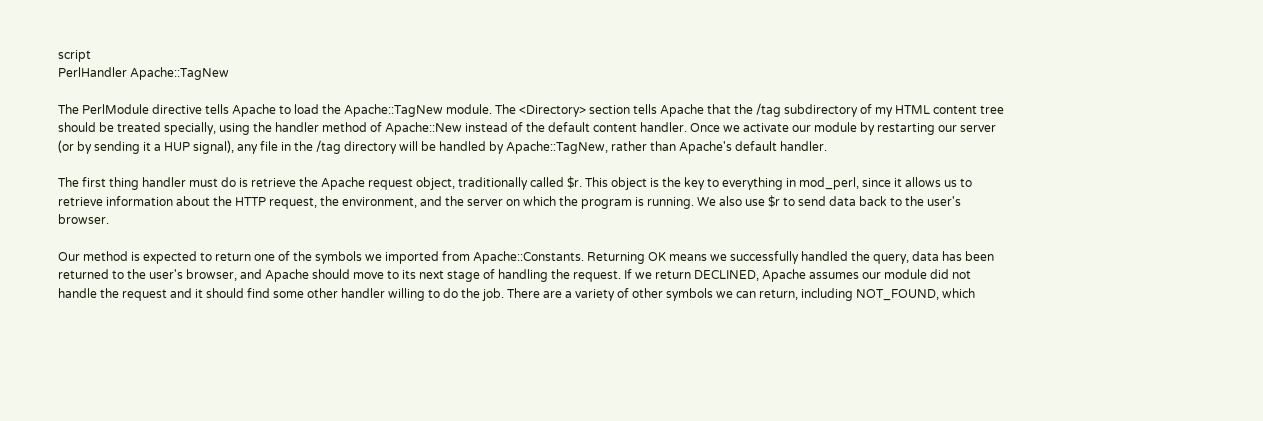script
PerlHandler Apache::TagNew

The PerlModule directive tells Apache to load the Apache::TagNew module. The <Directory> section tells Apache that the /tag subdirectory of my HTML content tree should be treated specially, using the handler method of Apache::New instead of the default content handler. Once we activate our module by restarting our server (or by sending it a HUP signal), any file in the /tag directory will be handled by Apache::TagNew, rather than Apache's default handler.

The first thing handler must do is retrieve the Apache request object, traditionally called $r. This object is the key to everything in mod_perl, since it allows us to retrieve information about the HTTP request, the environment, and the server on which the program is running. We also use $r to send data back to the user's browser.

Our method is expected to return one of the symbols we imported from Apache::Constants. Returning OK means we successfully handled the query, data has been returned to the user's browser, and Apache should move to its next stage of handling the request. If we return DECLINED, Apache assumes our module did not handle the request and it should find some other handler willing to do the job. There are a variety of other symbols we can return, including NOT_FOUND, which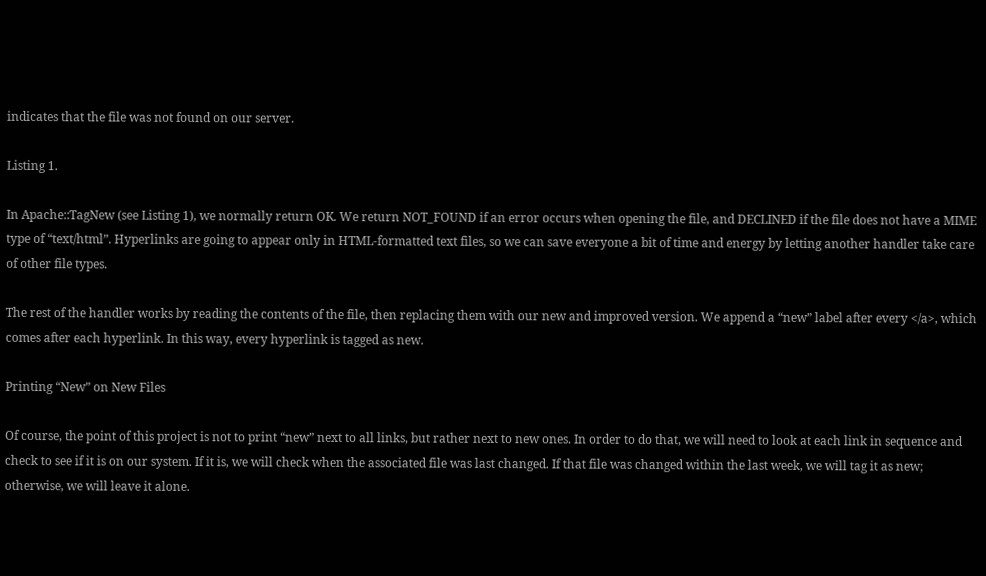indicates that the file was not found on our server.

Listing 1.

In Apache::TagNew (see Listing 1), we normally return OK. We return NOT_FOUND if an error occurs when opening the file, and DECLINED if the file does not have a MIME type of “text/html”. Hyperlinks are going to appear only in HTML-formatted text files, so we can save everyone a bit of time and energy by letting another handler take care of other file types.

The rest of the handler works by reading the contents of the file, then replacing them with our new and improved version. We append a “new” label after every </a>, which comes after each hyperlink. In this way, every hyperlink is tagged as new.

Printing “New” on New Files

Of course, the point of this project is not to print “new” next to all links, but rather next to new ones. In order to do that, we will need to look at each link in sequence and check to see if it is on our system. If it is, we will check when the associated file was last changed. If that file was changed within the last week, we will tag it as new; otherwise, we will leave it alone.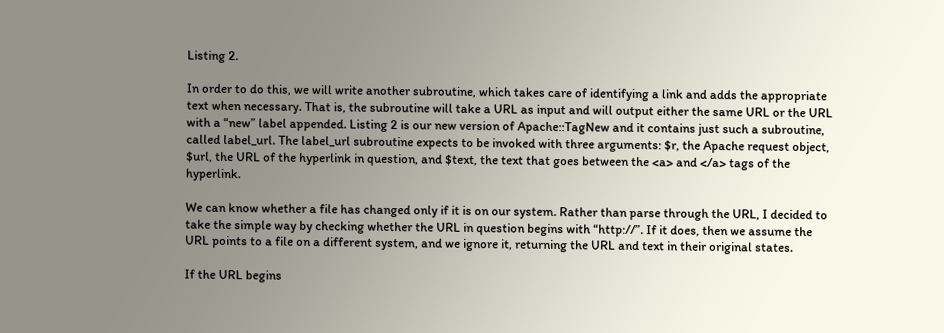Listing 2.

In order to do this, we will write another subroutine, which takes care of identifying a link and adds the appropriate text when necessary. That is, the subroutine will take a URL as input and will output either the same URL or the URL with a “new” label appended. Listing 2 is our new version of Apache::TagNew and it contains just such a subroutine, called label_url. The label_url subroutine expects to be invoked with three arguments: $r, the Apache request object, $url, the URL of the hyperlink in question, and $text, the text that goes between the <a> and </a> tags of the hyperlink.

We can know whether a file has changed only if it is on our system. Rather than parse through the URL, I decided to take the simple way by checking whether the URL in question begins with “http://”. If it does, then we assume the URL points to a file on a different system, and we ignore it, returning the URL and text in their original states.

If the URL begins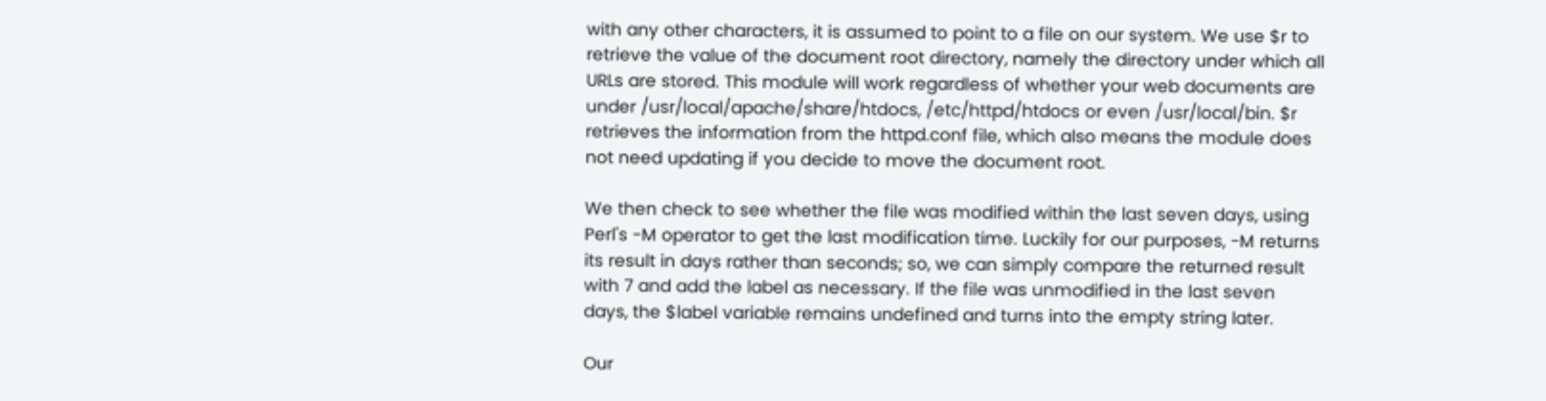with any other characters, it is assumed to point to a file on our system. We use $r to retrieve the value of the document root directory, namely the directory under which all URLs are stored. This module will work regardless of whether your web documents are under /usr/local/apache/share/htdocs, /etc/httpd/htdocs or even /usr/local/bin. $r retrieves the information from the httpd.conf file, which also means the module does not need updating if you decide to move the document root.

We then check to see whether the file was modified within the last seven days, using Perl's -M operator to get the last modification time. Luckily for our purposes, -M returns its result in days rather than seconds; so, we can simply compare the returned result with 7 and add the label as necessary. If the file was unmodified in the last seven days, the $label variable remains undefined and turns into the empty string later.

Our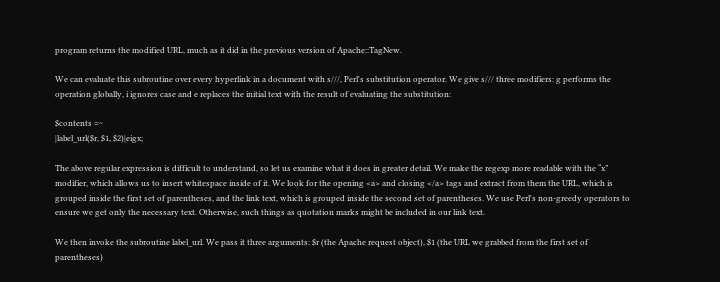program returns the modified URL, much as it did in the previous version of Apache::TagNew.

We can evaluate this subroutine over every hyperlink in a document with s///, Perl's substitution operator. We give s/// three modifiers: g performs the operation globally, i ignores case and e replaces the initial text with the result of evaluating the substitution:

$contents =~
|label_url($r, $1, $2)|eigx;

The above regular expression is difficult to understand, so let us examine what it does in greater detail. We make the regexp more readable with the “x” modifier, which allows us to insert whitespace inside of it. We look for the opening <a> and closing </a> tags and extract from them the URL, which is grouped inside the first set of parentheses, and the link text, which is grouped inside the second set of parentheses. We use Perl's non-greedy operators to ensure we get only the necessary text. Otherwise, such things as quotation marks might be included in our link text.

We then invoke the subroutine label_url. We pass it three arguments: $r (the Apache request object), $1 (the URL we grabbed from the first set of parentheses)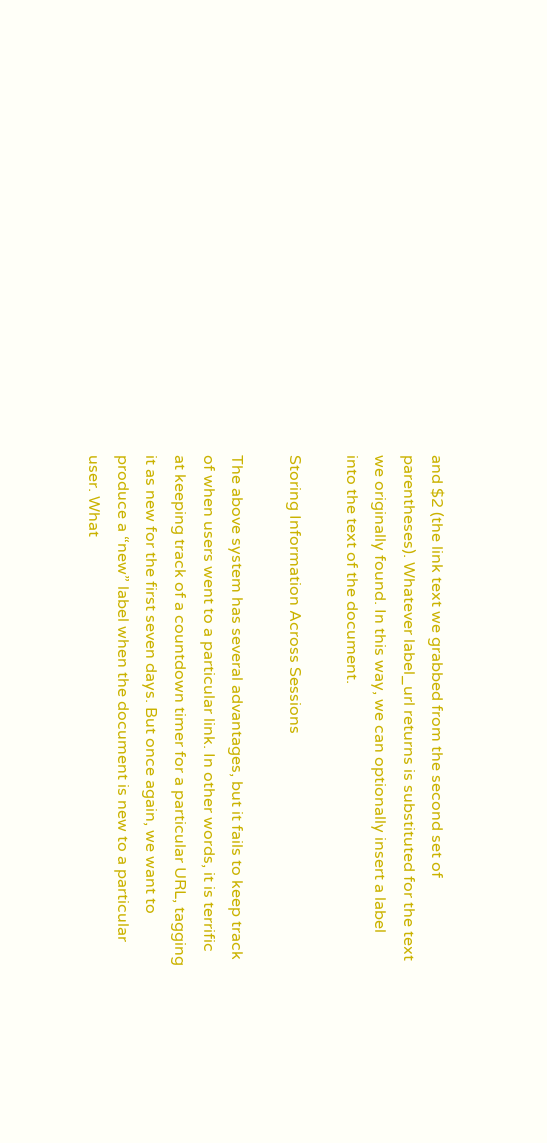and $2 (the link text we grabbed from the second set of parentheses). Whatever label_url returns is substituted for the text we originally found. In this way, we can optionally insert a label into the text of the document.

Storing Information Across Sessions

The above system has several advantages, but it fails to keep track of when users went to a particular link. In other words, it is terrific at keeping track of a countdown timer for a particular URL, tagging it as new for the first seven days. But once again, we want to produce a “new” label when the document is new to a particular user. What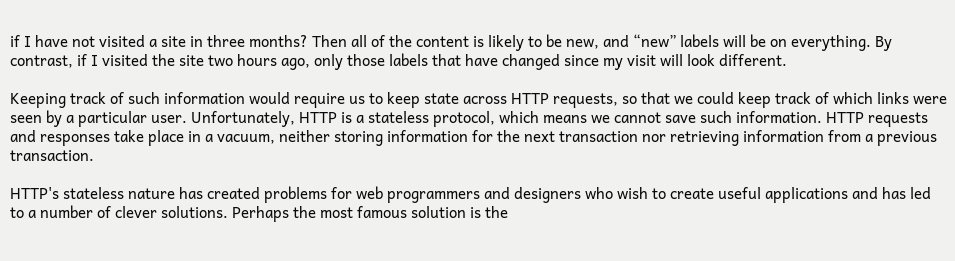if I have not visited a site in three months? Then all of the content is likely to be new, and “new” labels will be on everything. By contrast, if I visited the site two hours ago, only those labels that have changed since my visit will look different.

Keeping track of such information would require us to keep state across HTTP requests, so that we could keep track of which links were seen by a particular user. Unfortunately, HTTP is a stateless protocol, which means we cannot save such information. HTTP requests and responses take place in a vacuum, neither storing information for the next transaction nor retrieving information from a previous transaction.

HTTP's stateless nature has created problems for web programmers and designers who wish to create useful applications and has led to a number of clever solutions. Perhaps the most famous solution is the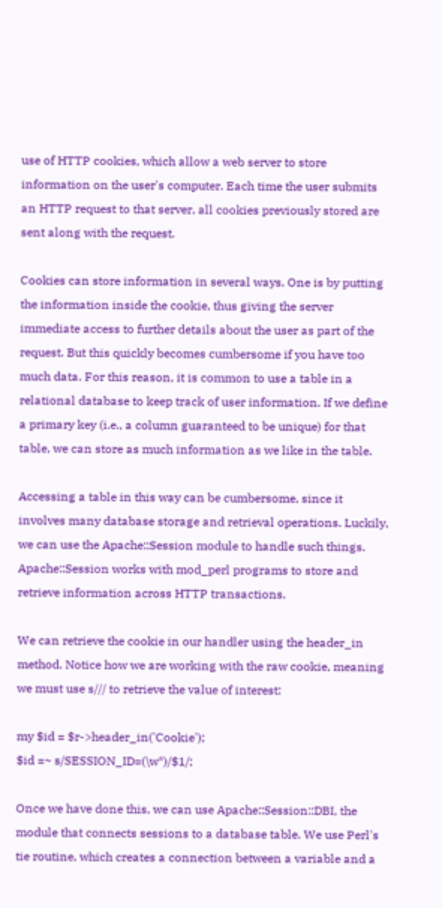use of HTTP cookies, which allow a web server to store information on the user's computer. Each time the user submits an HTTP request to that server, all cookies previously stored are sent along with the request.

Cookies can store information in several ways. One is by putting the information inside the cookie, thus giving the server immediate access to further details about the user as part of the request. But this quickly becomes cumbersome if you have too much data. For this reason, it is common to use a table in a relational database to keep track of user information. If we define a primary key (i.e., a column guaranteed to be unique) for that table, we can store as much information as we like in the table.

Accessing a table in this way can be cumbersome, since it involves many database storage and retrieval operations. Luckily, we can use the Apache::Session module to handle such things. Apache::Session works with mod_perl programs to store and retrieve information across HTTP transactions.

We can retrieve the cookie in our handler using the header_in method. Notice how we are working with the raw cookie, meaning we must use s/// to retrieve the value of interest:

my $id = $r->header_in('Cookie');
$id =~ s/SESSION_ID=(\w*)/$1/;

Once we have done this, we can use Apache::Session::DBI, the module that connects sessions to a database table. We use Perl's tie routine, which creates a connection between a variable and a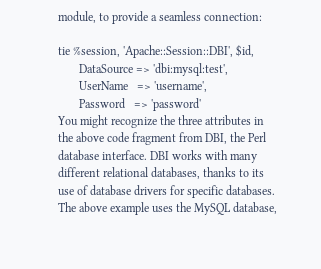module, to provide a seamless connection:

tie %session, 'Apache::Session::DBI', $id,
       DataSource => 'dbi:mysql:test',
       UserName   => 'username',
       Password   => 'password'
You might recognize the three attributes in the above code fragment from DBI, the Perl database interface. DBI works with many different relational databases, thanks to its use of database drivers for specific databases. The above example uses the MySQL database,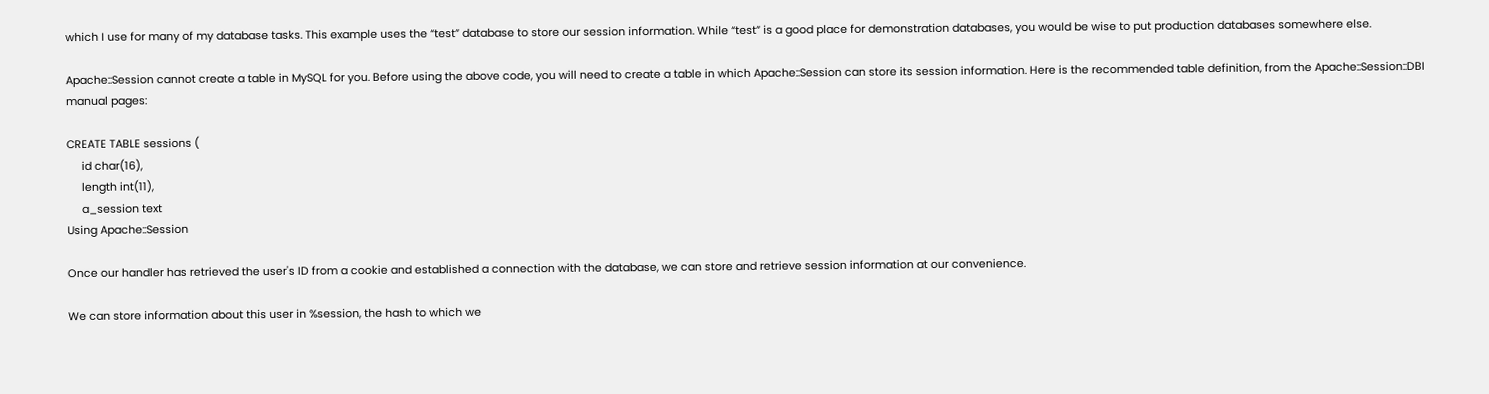which I use for many of my database tasks. This example uses the “test” database to store our session information. While “test” is a good place for demonstration databases, you would be wise to put production databases somewhere else.

Apache::Session cannot create a table in MySQL for you. Before using the above code, you will need to create a table in which Apache::Session can store its session information. Here is the recommended table definition, from the Apache::Session::DBI manual pages:

CREATE TABLE sessions (
     id char(16),
     length int(11),
     a_session text
Using Apache::Session

Once our handler has retrieved the user's ID from a cookie and established a connection with the database, we can store and retrieve session information at our convenience.

We can store information about this user in %session, the hash to which we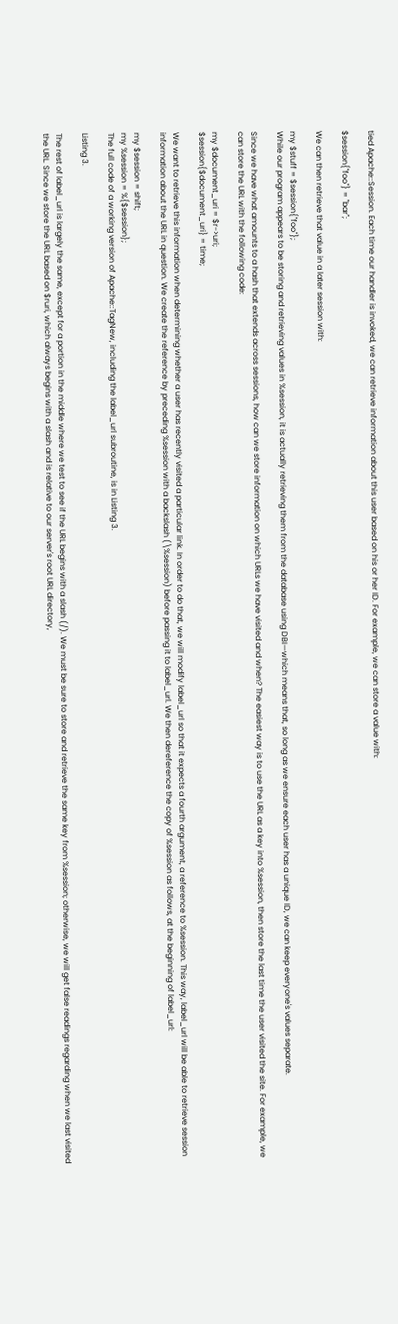tied Apache::Session. Each time our handler is invoked, we can retrieve information about this user based on his or her ID. For example, we can store a value with:

$session{"foo"} = "bar";

We can then retrieve that value in a later session with:

my $stuff = $session{"foo"};
While our program appears to be storing and retrieving values in %session, it is actually retrieving them from the database using DBI—which means that, so long as we ensure each user has a unique ID, we can keep everyone's values separate.

Since we have what amounts to a hash that extends across sessions, how can we store information on which URLs we have visited and when? The easiest way is to use the URL as a key into %session, then store the last time the user visited the site. For example, we can store the URL with the following code:

my $document_uri = $r->uri;
$session{$document_uri} = time;

We want to retrieve this information when determining whether a user has recently visited a particular link. In order to do that, we will modify label_url so that it expects a fourth argument, a reference to %session. This way, label_url will be able to retrieve session information about the URL in question. We create the reference by preceding %session with a backslash (\%session) before passing it to label_url. We then dereference the copy of %session as follows, at the beginning of label_url:

my $session = shift;
my %session = %{$session};
The full code of a working version of Apache::TagNew, including the label_url subroutine, is in Listing 3.

Listing 3.

The rest of label_url is largely the same, except for a portion in the middle where we test to see if the URL begins with a slash (/). We must be sure to store and retrieve the same key from %session; otherwise, we will get false readings regarding when we last visited the URL. Since we store the URL based on $ruri, which always begins with a slash and is relative to our server's root URL directory,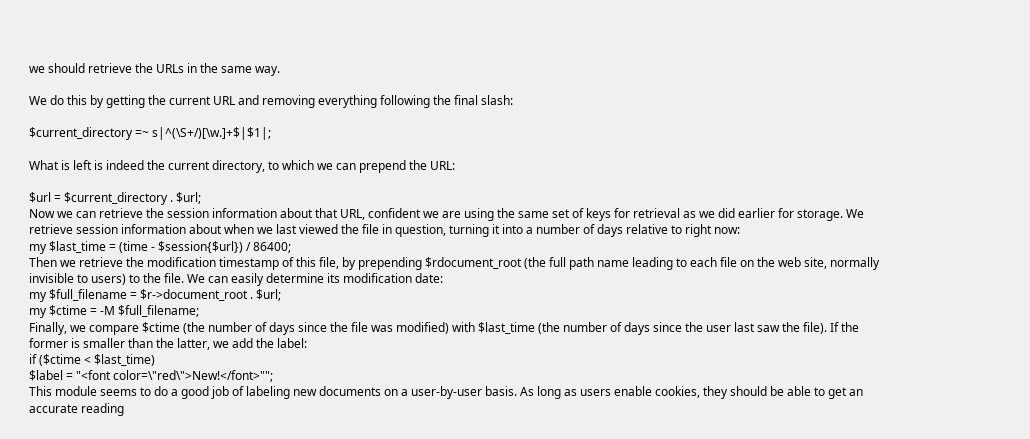we should retrieve the URLs in the same way.

We do this by getting the current URL and removing everything following the final slash:

$current_directory =~ s|^(\S+/)[\w.]+$|$1|;

What is left is indeed the current directory, to which we can prepend the URL:

$url = $current_directory . $url;
Now we can retrieve the session information about that URL, confident we are using the same set of keys for retrieval as we did earlier for storage. We retrieve session information about when we last viewed the file in question, turning it into a number of days relative to right now:
my $last_time = (time - $session{$url}) / 86400;
Then we retrieve the modification timestamp of this file, by prepending $rdocument_root (the full path name leading to each file on the web site, normally invisible to users) to the file. We can easily determine its modification date:
my $full_filename = $r->document_root . $url;
my $ctime = -M $full_filename;
Finally, we compare $ctime (the number of days since the file was modified) with $last_time (the number of days since the user last saw the file). If the former is smaller than the latter, we add the label:
if ($ctime < $last_time)
$label = "<font color=\"red\">New!</font>"";
This module seems to do a good job of labeling new documents on a user-by-user basis. As long as users enable cookies, they should be able to get an accurate reading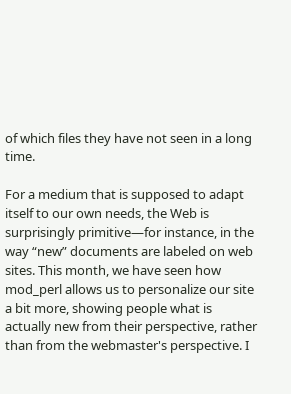of which files they have not seen in a long time.

For a medium that is supposed to adapt itself to our own needs, the Web is surprisingly primitive—for instance, in the way “new” documents are labeled on web sites. This month, we have seen how mod_perl allows us to personalize our site a bit more, showing people what is actually new from their perspective, rather than from the webmaster's perspective. I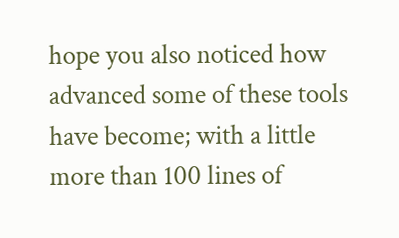hope you also noticed how advanced some of these tools have become; with a little more than 100 lines of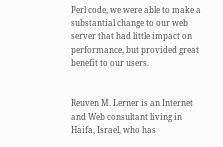Perl code, we were able to make a substantial change to our web server that had little impact on performance, but provided great benefit to our users.


Reuven M. Lerner is an Internet and Web consultant living in Haifa, Israel, who has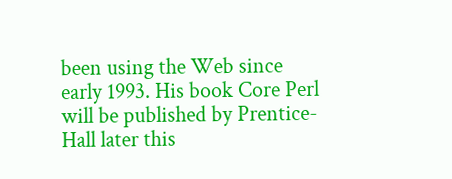been using the Web since early 1993. His book Core Perl will be published by Prentice-Hall later this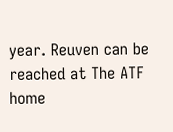year. Reuven can be reached at The ATF home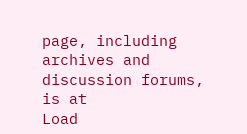page, including archives and discussion forums, is at
Load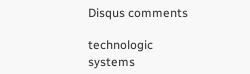Disqus comments

technologic systems